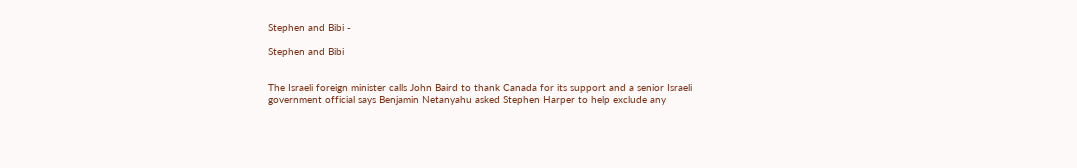Stephen and Bibi -

Stephen and Bibi


The Israeli foreign minister calls John Baird to thank Canada for its support and a senior Israeli government official says Benjamin Netanyahu asked Stephen Harper to help exclude any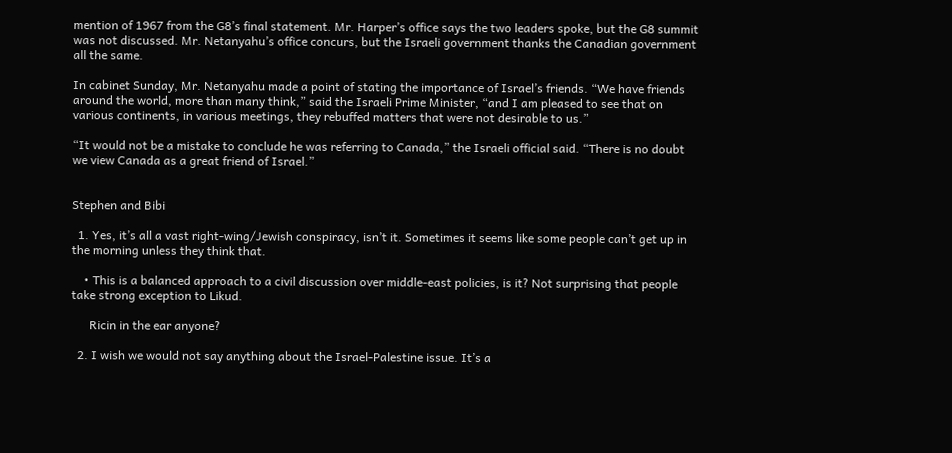mention of 1967 from the G8’s final statement. Mr. Harper’s office says the two leaders spoke, but the G8 summit was not discussed. Mr. Netanyahu’s office concurs, but the Israeli government thanks the Canadian government all the same.

In cabinet Sunday, Mr. Netanyahu made a point of stating the importance of Israel’s friends. “We have friends around the world, more than many think,” said the Israeli Prime Minister, “and I am pleased to see that on various continents, in various meetings, they rebuffed matters that were not desirable to us.”

“It would not be a mistake to conclude he was referring to Canada,” the Israeli official said. “There is no doubt we view Canada as a great friend of Israel.”


Stephen and Bibi

  1. Yes, it’s all a vast right-wing/Jewish conspiracy, isn’t it. Sometimes it seems like some people can’t get up in the morning unless they think that.

    • This is a balanced approach to a civil discussion over middle-east policies, is it? Not surprising that people take strong exception to Likud.

      Ricin in the ear anyone?

  2. I wish we would not say anything about the Israel-Palestine issue. It’s a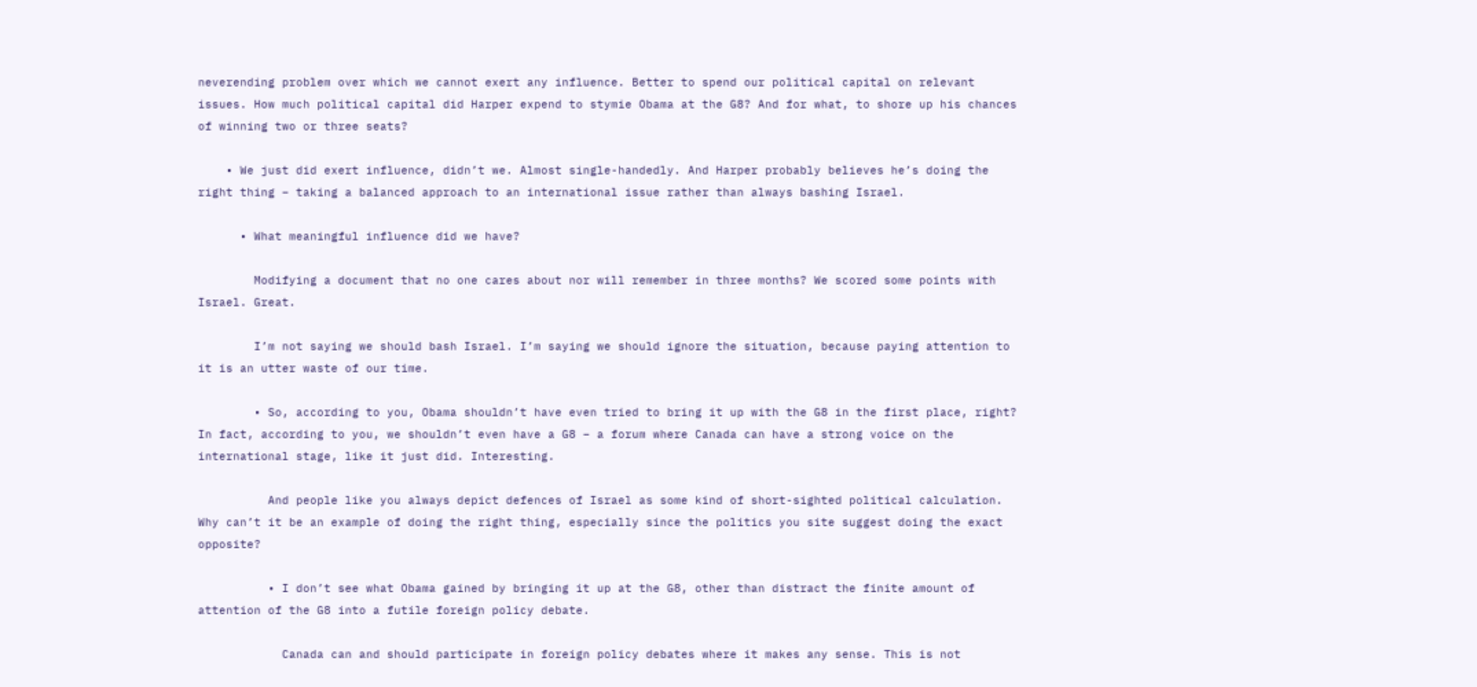neverending problem over which we cannot exert any influence. Better to spend our political capital on relevant issues. How much political capital did Harper expend to stymie Obama at the G8? And for what, to shore up his chances of winning two or three seats?

    • We just did exert influence, didn’t we. Almost single-handedly. And Harper probably believes he’s doing the right thing – taking a balanced approach to an international issue rather than always bashing Israel.

      • What meaningful influence did we have?

        Modifying a document that no one cares about nor will remember in three months? We scored some points with Israel. Great.

        I’m not saying we should bash Israel. I’m saying we should ignore the situation, because paying attention to it is an utter waste of our time.

        • So, according to you, Obama shouldn’t have even tried to bring it up with the G8 in the first place, right? In fact, according to you, we shouldn’t even have a G8 – a forum where Canada can have a strong voice on the international stage, like it just did. Interesting.

          And people like you always depict defences of Israel as some kind of short-sighted political calculation. Why can’t it be an example of doing the right thing, especially since the politics you site suggest doing the exact opposite?

          • I don’t see what Obama gained by bringing it up at the G8, other than distract the finite amount of attention of the G8 into a futile foreign policy debate.

            Canada can and should participate in foreign policy debates where it makes any sense. This is not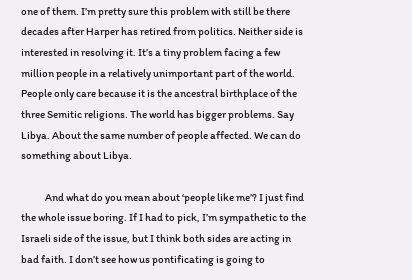one of them. I’m pretty sure this problem with still be there decades after Harper has retired from politics. Neither side is interested in resolving it. It’s a tiny problem facing a few million people in a relatively unimportant part of the world. People only care because it is the ancestral birthplace of the three Semitic religions. The world has bigger problems. Say Libya. About the same number of people affected. We can do something about Libya.

            And what do you mean about ‘people like me’? I just find the whole issue boring. If I had to pick, I’m sympathetic to the Israeli side of the issue, but I think both sides are acting in bad faith. I don’t see how us pontificating is going to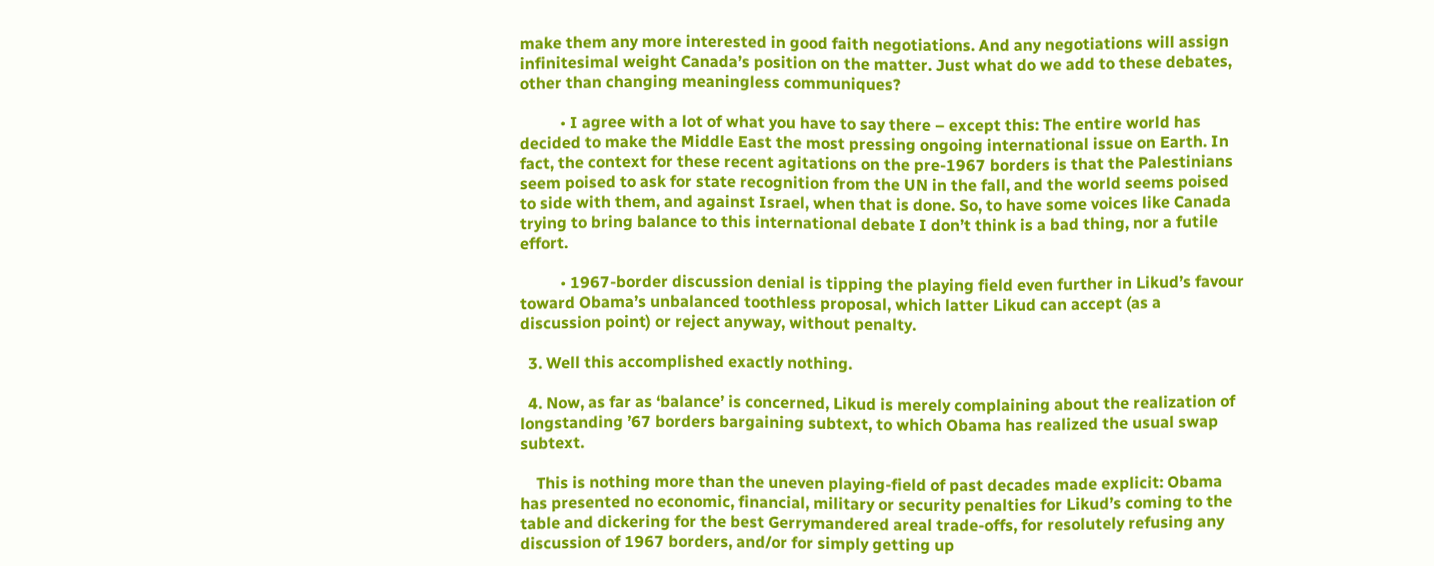make them any more interested in good faith negotiations. And any negotiations will assign infinitesimal weight Canada’s position on the matter. Just what do we add to these debates, other than changing meaningless communiques?

          • I agree with a lot of what you have to say there – except this: The entire world has decided to make the Middle East the most pressing ongoing international issue on Earth. In fact, the context for these recent agitations on the pre-1967 borders is that the Palestinians seem poised to ask for state recognition from the UN in the fall, and the world seems poised to side with them, and against Israel, when that is done. So, to have some voices like Canada trying to bring balance to this international debate I don’t think is a bad thing, nor a futile effort.

          • 1967-border discussion denial is tipping the playing field even further in Likud’s favour toward Obama’s unbalanced toothless proposal, which latter Likud can accept (as a discussion point) or reject anyway, without penalty.

  3. Well this accomplished exactly nothing.

  4. Now, as far as ‘balance’ is concerned, Likud is merely complaining about the realization of longstanding ’67 borders bargaining subtext, to which Obama has realized the usual swap subtext.

    This is nothing more than the uneven playing-field of past decades made explicit: Obama has presented no economic, financial, military or security penalties for Likud’s coming to the table and dickering for the best Gerrymandered areal trade-offs, for resolutely refusing any discussion of 1967 borders, and/or for simply getting up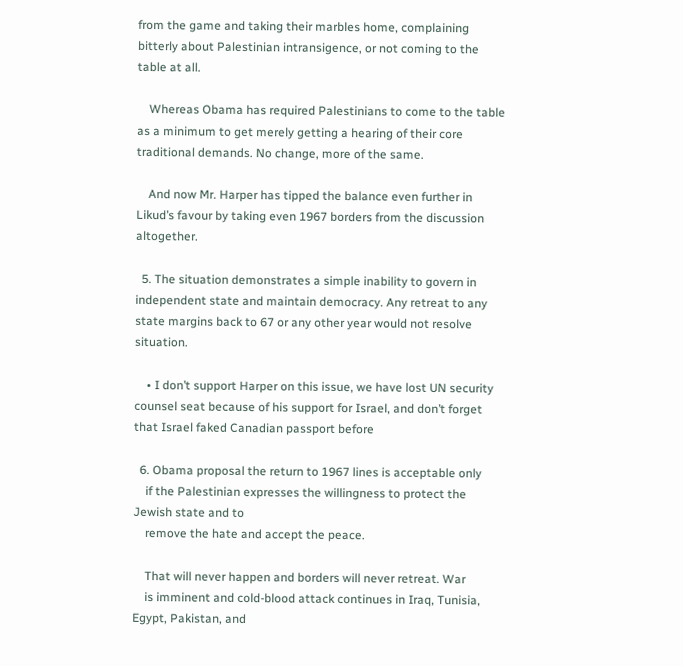from the game and taking their marbles home, complaining bitterly about Palestinian intransigence, or not coming to the table at all.

    Whereas Obama has required Palestinians to come to the table as a minimum to get merely getting a hearing of their core traditional demands. No change, more of the same.

    And now Mr. Harper has tipped the balance even further in Likud’s favour by taking even 1967 borders from the discussion altogether.

  5. The situation demonstrates a simple inability to govern in independent state and maintain democracy. Any retreat to any state margins back to 67 or any other year would not resolve situation.

    • I don’t support Harper on this issue, we have lost UN security counsel seat because of his support for Israel, and don’t forget that Israel faked Canadian passport before

  6. Obama proposal the return to 1967 lines is acceptable only
    if the Palestinian expresses the willingness to protect the Jewish state and to
    remove the hate and accept the peace.

    That will never happen and borders will never retreat. War
    is imminent and cold-blood attack continues in Iraq, Tunisia, Egypt, Pakistan, and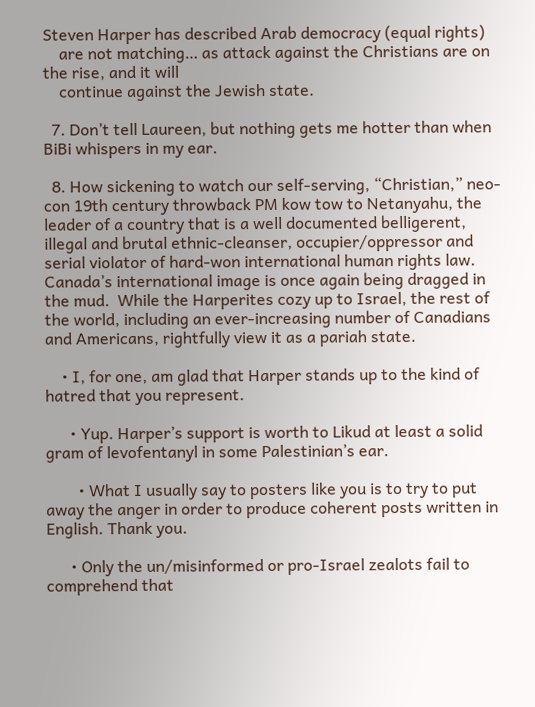Steven Harper has described Arab democracy (equal rights)
    are not matching… as attack against the Christians are on the rise, and it will
    continue against the Jewish state.

  7. Don’t tell Laureen, but nothing gets me hotter than when BiBi whispers in my ear.

  8. How sickening to watch our self-serving, “Christian,” neo-con 19th century throwback PM kow tow to Netanyahu, the leader of a country that is a well documented belligerent, illegal and brutal ethnic-cleanser, occupier/oppressor and serial violator of hard-won international human rights law.  Canada’s international image is once again being dragged in the mud.  While the Harperites cozy up to Israel, the rest of the world, including an ever-increasing number of Canadians and Americans, rightfully view it as a pariah state.

    • I, for one, am glad that Harper stands up to the kind of hatred that you represent.

      • Yup. Harper’s support is worth to Likud at least a solid gram of levofentanyl in some Palestinian’s ear.

        • What I usually say to posters like you is to try to put away the anger in order to produce coherent posts written in English. Thank you.

      • Only the un/misinformed or pro-Israel zealots fail to comprehend that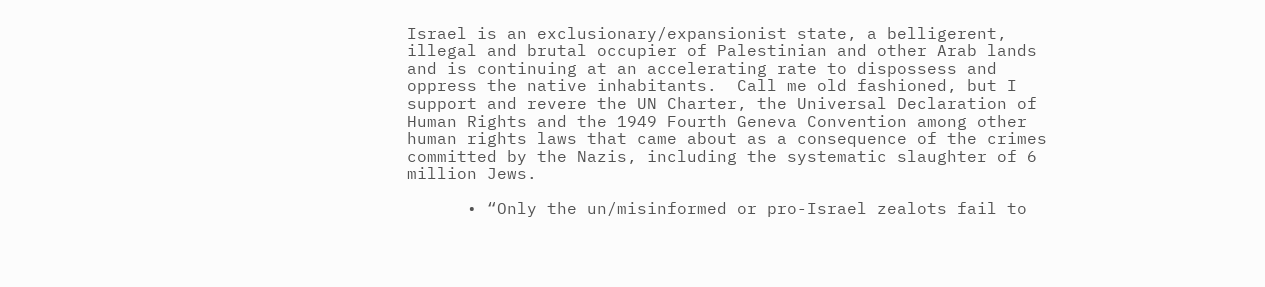Israel is an exclusionary/expansionist state, a belligerent, illegal and brutal occupier of Palestinian and other Arab lands and is continuing at an accelerating rate to dispossess and oppress the native inhabitants.  Call me old fashioned, but I support and revere the UN Charter, the Universal Declaration of Human Rights and the 1949 Fourth Geneva Convention among other human rights laws that came about as a consequence of the crimes committed by the Nazis, including the systematic slaughter of 6 million Jews.

      • “Only the un/misinformed or pro-Israel zealots fail to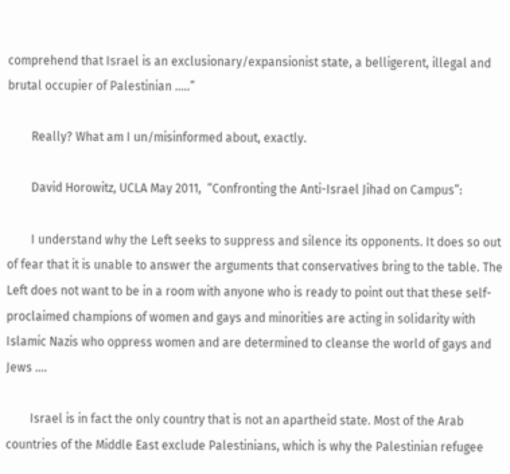comprehend that Israel is an exclusionary/expansionist state, a belligerent, illegal and brutal occupier of Palestinian …..”

        Really? What am I un/misinformed about, exactly.

        David Horowitz, UCLA May 2011,  “Confronting the Anti-Israel Jihad on Campus”:

        I understand why the Left seeks to suppress and silence its opponents. It does so out of fear that it is unable to answer the arguments that conservatives bring to the table. The Left does not want to be in a room with anyone who is ready to point out that these self-proclaimed champions of women and gays and minorities are acting in solidarity with Islamic Nazis who oppress women and are determined to cleanse the world of gays and Jews ….

        Israel is in fact the only country that is not an apartheid state. Most of the Arab countries of the Middle East exclude Palestinians, which is why the Palestinian refugee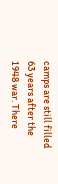camps are still filled 63 years after the 1948 war. There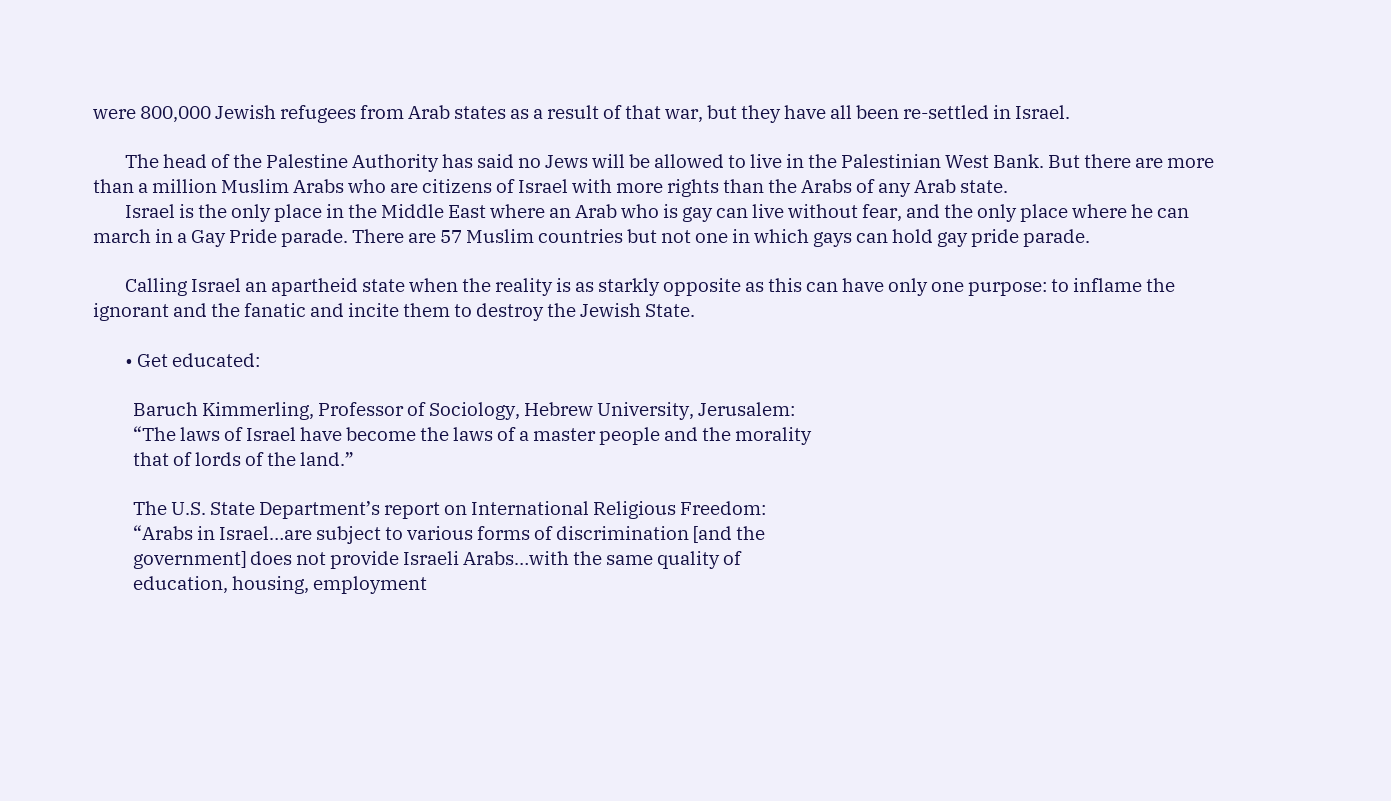were 800,000 Jewish refugees from Arab states as a result of that war, but they have all been re-settled in Israel.

        The head of the Palestine Authority has said no Jews will be allowed to live in the Palestinian West Bank. But there are more than a million Muslim Arabs who are citizens of Israel with more rights than the Arabs of any Arab state.
        Israel is the only place in the Middle East where an Arab who is gay can live without fear, and the only place where he can march in a Gay Pride parade. There are 57 Muslim countries but not one in which gays can hold gay pride parade.

        Calling Israel an apartheid state when the reality is as starkly opposite as this can have only one purpose: to inflame the ignorant and the fanatic and incite them to destroy the Jewish State.

        • Get educated:

          Baruch Kimmerling, Professor of Sociology, Hebrew University, Jerusalem:
          “The laws of Israel have become the laws of a master people and the morality
          that of lords of the land.”

          The U.S. State Department’s report on International Religious Freedom:
          “Arabs in Israel…are subject to various forms of discrimination [and the
          government] does not provide Israeli Arabs…with the same quality of
          education, housing, employment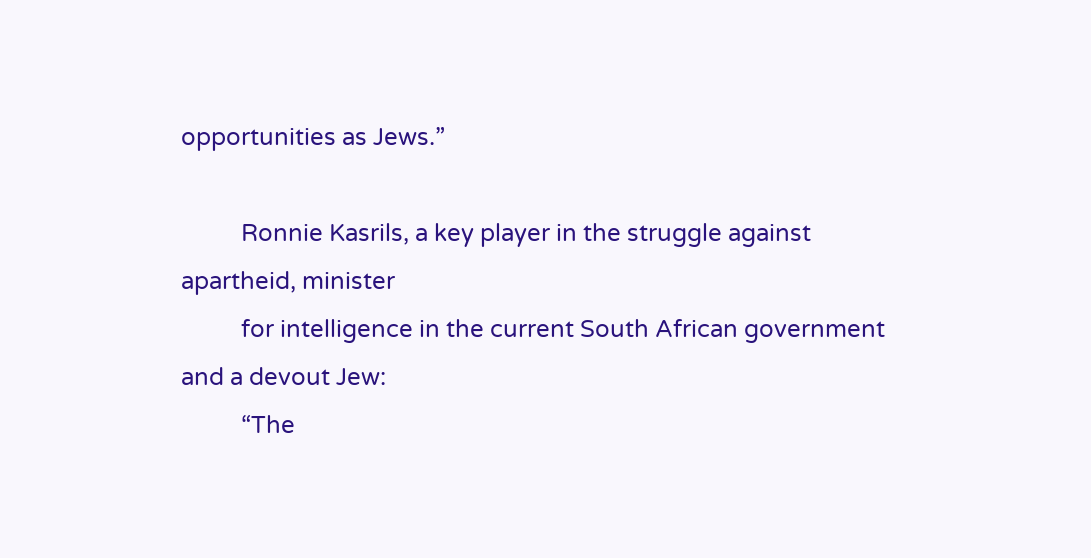opportunities as Jews.”

          Ronnie Kasrils, a key player in the struggle against apartheid, minister
          for intelligence in the current South African government and a devout Jew:
          “The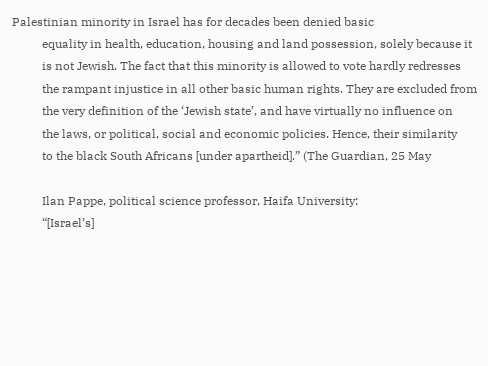Palestinian minority in Israel has for decades been denied basic
          equality in health, education, housing and land possession, solely because it
          is not Jewish. The fact that this minority is allowed to vote hardly redresses
          the rampant injustice in all other basic human rights. They are excluded from
          the very definition of the ‘Jewish state’, and have virtually no influence on
          the laws, or political, social and economic policies. Hence, their similarity
          to the black South Africans [under apartheid].” (The Guardian, 25 May

          Ilan Pappe, political science professor, Haifa University:
          “[Israel’s]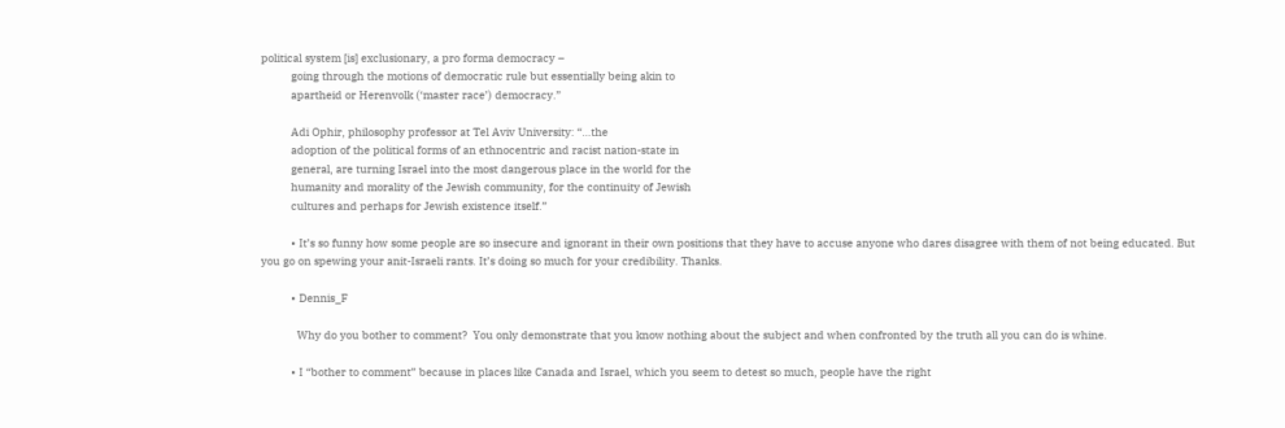political system [is] exclusionary, a pro forma democracy –
          going through the motions of democratic rule but essentially being akin to
          apartheid or Herenvolk (‘master race’) democracy.”

          Adi Ophir, philosophy professor at Tel Aviv University: “…the
          adoption of the political forms of an ethnocentric and racist nation-state in
          general, are turning Israel into the most dangerous place in the world for the
          humanity and morality of the Jewish community, for the continuity of Jewish
          cultures and perhaps for Jewish existence itself.”

          • It’s so funny how some people are so insecure and ignorant in their own positions that they have to accuse anyone who dares disagree with them of not being educated. But you go on spewing your anit-Israeli rants. It’s doing so much for your credibility. Thanks.

          • Dennis_F

            Why do you bother to comment?  You only demonstrate that you know nothing about the subject and when confronted by the truth all you can do is whine.

          • I “bother to comment” because in places like Canada and Israel, which you seem to detest so much, people have the right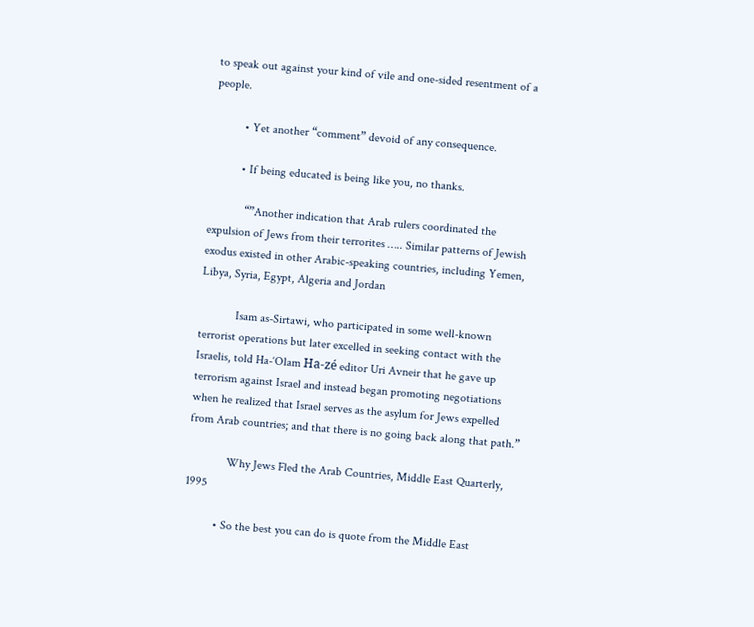to speak out against your kind of vile and one-sided resentment of a people.

          • Yet another “comment” devoid of any consequence.

          • If being educated is being like you, no thanks.

            “”Another indication that Arab rulers coordinated the expulsion of Jews from their terrorites ….. Similar patterns of Jewish exodus existed in other Arabic-speaking countries, including Yemen, Libya, Syria, Egypt, Algeria and Jordan

            Isam as-Sirtawi, who participated in some well-known terrorist operations but later excelled in seeking contact with the Israelis, told Ha-‘Olam Ha-zé editor Uri Avneir that he gave up terrorism against Israel and instead began promoting negotiations when he realized that Israel serves as the asylum for Jews expelled from Arab countries; and that there is no going back along that path.”

             Why Jews Fled the Arab Countries, Middle East Quarterly, 1995

          • So the best you can do is quote from the Middle East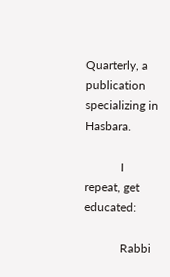Quarterly, a publication specializing in Hasbara.

            I repeat, get educated:

            Rabbi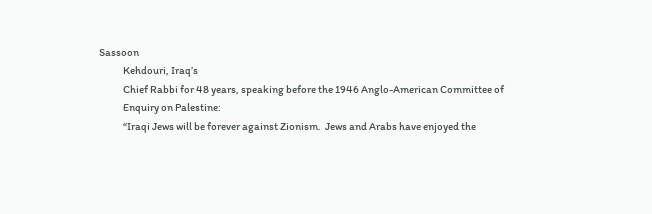Sassoon
            Kehdouri, Iraq’s
            Chief Rabbi for 48 years, speaking before the 1946 Anglo-American Committee of
            Enquiry on Palestine:
            “Iraqi Jews will be forever against Zionism.  Jews and Arabs have enjoyed the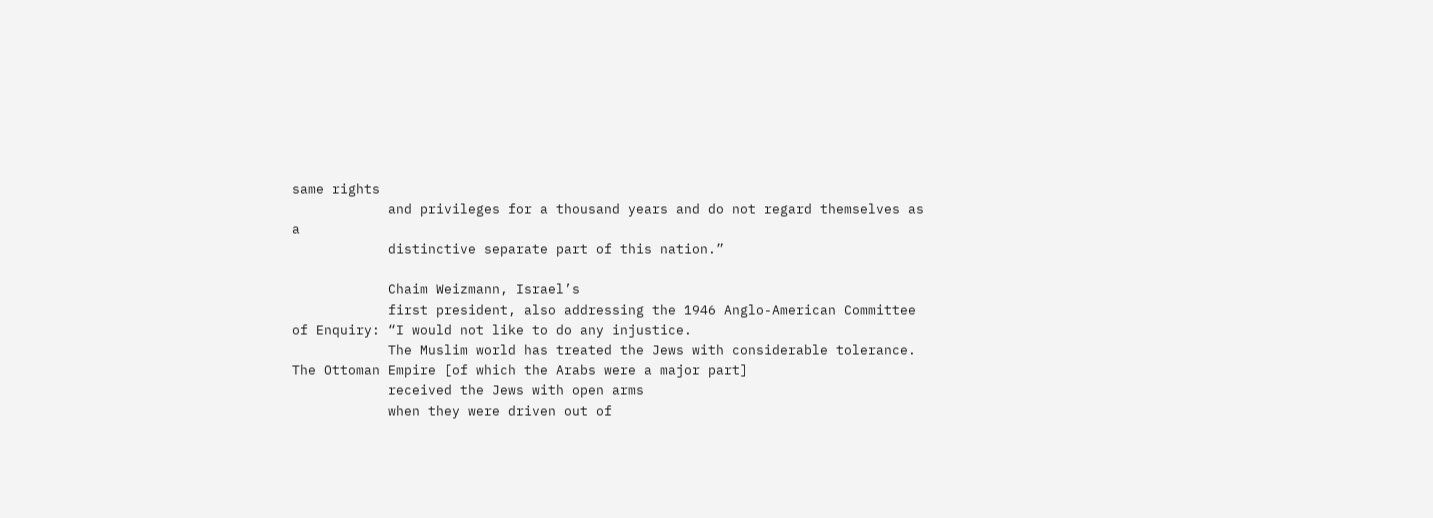same rights
            and privileges for a thousand years and do not regard themselves as a
            distinctive separate part of this nation.”

            Chaim Weizmann, Israel’s
            first president, also addressing the 1946 Anglo-American Committee of Enquiry: “I would not like to do any injustice.
            The Muslim world has treated the Jews with considerable tolerance. The Ottoman Empire [of which the Arabs were a major part]
            received the Jews with open arms
            when they were driven out of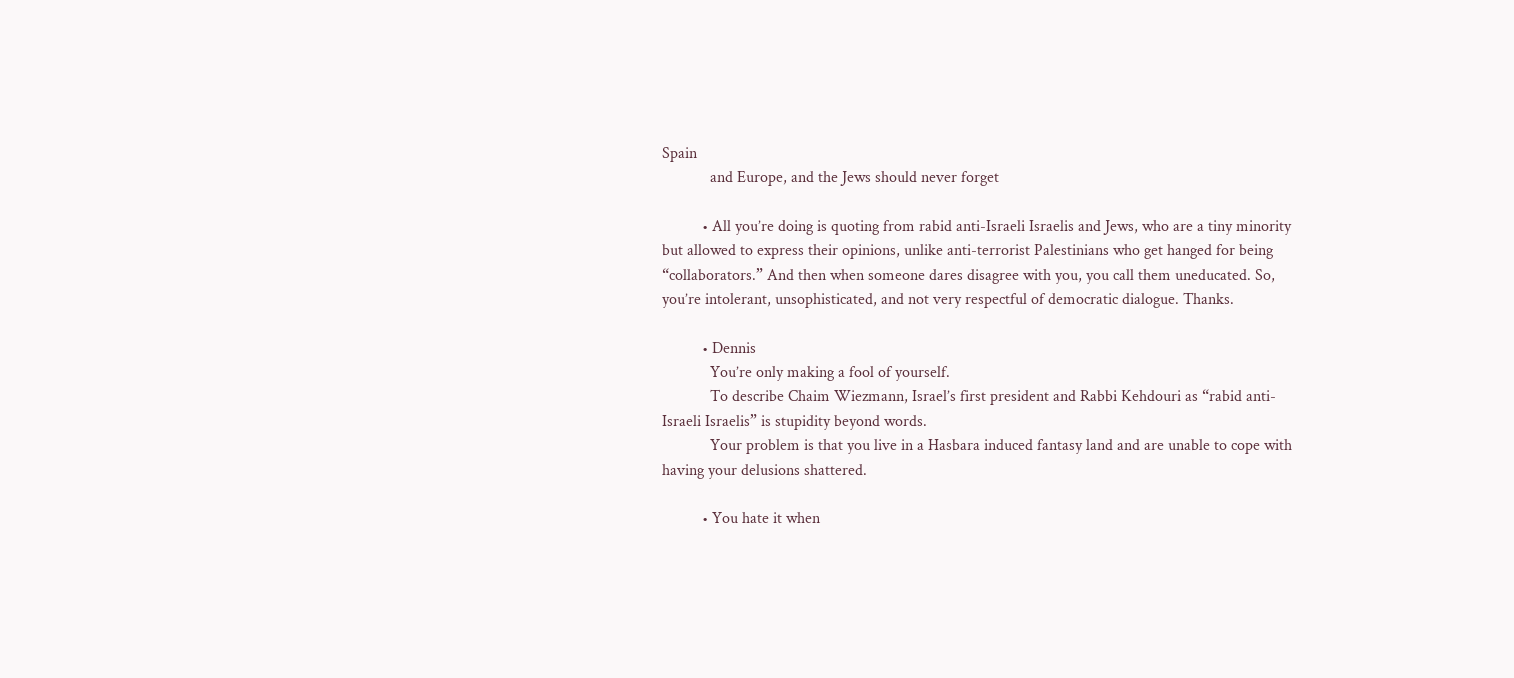Spain
            and Europe, and the Jews should never forget

          • All you’re doing is quoting from rabid anti-Israeli Israelis and Jews, who are a tiny minority but allowed to express their opinions, unlike anti-terrorist Palestinians who get hanged for being “collaborators.” And then when someone dares disagree with you, you call them uneducated. So, you’re intolerant, unsophisticated, and not very respectful of democratic dialogue. Thanks.

          • Dennis
            You’re only making a fool of yourself.
            To describe Chaim Wiezmann, Israel’s first president and Rabbi Kehdouri as “rabid anti-Israeli Israelis” is stupidity beyond words.
            Your problem is that you live in a Hasbara induced fantasy land and are unable to cope with having your delusions shattered.

          • You hate it when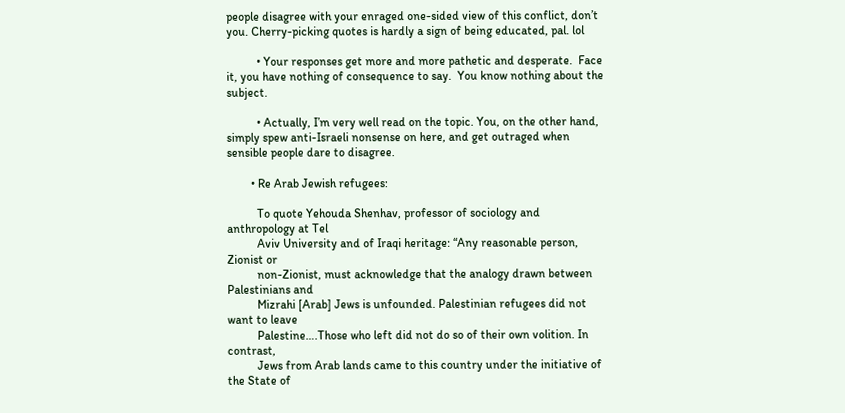people disagree with your enraged one-sided view of this conflict, don’t you. Cherry-picking quotes is hardly a sign of being educated, pal. lol

          • Your responses get more and more pathetic and desperate.  Face it, you have nothing of consequence to say.  You know nothing about the subject.

          • Actually, I’m very well read on the topic. You, on the other hand, simply spew anti-Israeli nonsense on here, and get outraged when sensible people dare to disagree.

        • Re Arab Jewish refugees:

          To quote Yehouda Shenhav, professor of sociology and anthropology at Tel
          Aviv University and of Iraqi heritage: “Any reasonable person, Zionist or
          non-Zionist, must acknowledge that the analogy drawn between Palestinians and
          Mizrahi [Arab] Jews is unfounded. Palestinian refugees did not want to leave
          Palestine….Those who left did not do so of their own volition. In contrast,
          Jews from Arab lands came to this country under the initiative of the State of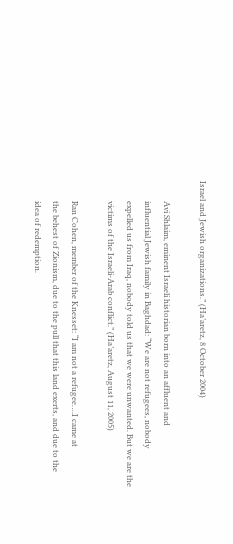Israel and Jewish organizations.” (Ha’aretz, 8 October 2004)

          Avi Shlaim, eminent Israeli historian born into an affluent and
          influential Jewish family in Baghdad: “We are not refugees, nobody
          expelled us from Iraq, nobody told us that we were unwanted. But we are the
          victims of the Israeli-Arab conflict.” (Ha’aretz, August 11, 2005)

          Ran Cohen, member of the Knesset: “I am not a refugee….I came at
          the behest of Zionism, due to the pull that this land exerts, and due to the
          idea of redemption.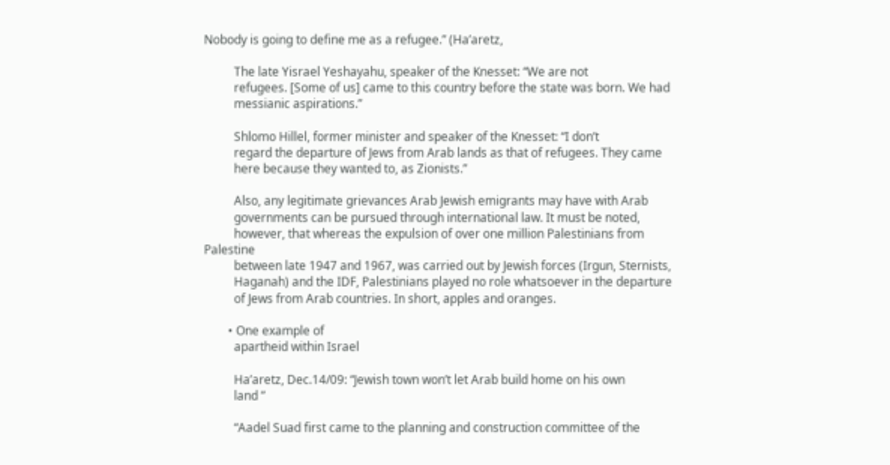Nobody is going to define me as a refugee.” (Ha’aretz,

          The late Yisrael Yeshayahu, speaker of the Knesset: “We are not
          refugees. [Some of us] came to this country before the state was born. We had
          messianic aspirations.”

          Shlomo Hillel, former minister and speaker of the Knesset: “I don’t
          regard the departure of Jews from Arab lands as that of refugees. They came
          here because they wanted to, as Zionists.”

          Also, any legitimate grievances Arab Jewish emigrants may have with Arab
          governments can be pursued through international law. It must be noted,
          however, that whereas the expulsion of over one million Palestinians from Palestine
          between late 1947 and 1967, was carried out by Jewish forces (Irgun, Sternists,
          Haganah) and the IDF, Palestinians played no role whatsoever in the departure
          of Jews from Arab countries. In short, apples and oranges.

        • One example of
          apartheid within Israel

          Ha’aretz, Dec.14/09: “Jewish town won’t let Arab build home on his own
          land ”

          “Aadel Suad first came to the planning and construction committee of the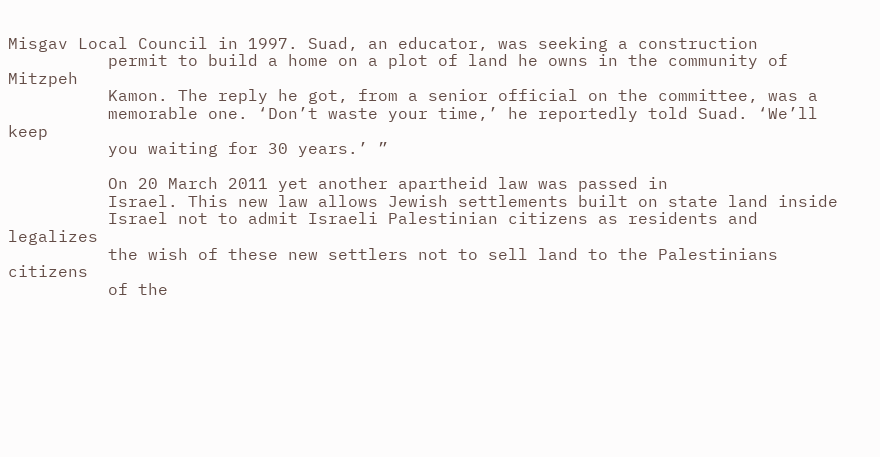Misgav Local Council in 1997. Suad, an educator, was seeking a construction
          permit to build a home on a plot of land he owns in the community of Mitzpeh
          Kamon. The reply he got, from a senior official on the committee, was a
          memorable one. ‘Don’t waste your time,’ he reportedly told Suad. ‘We’ll keep
          you waiting for 30 years.’ ”

          On 20 March 2011 yet another apartheid law was passed in
          Israel. This new law allows Jewish settlements built on state land inside
          Israel not to admit Israeli Palestinian citizens as residents and legalizes
          the wish of these new settlers not to sell land to the Palestinians citizens
          of the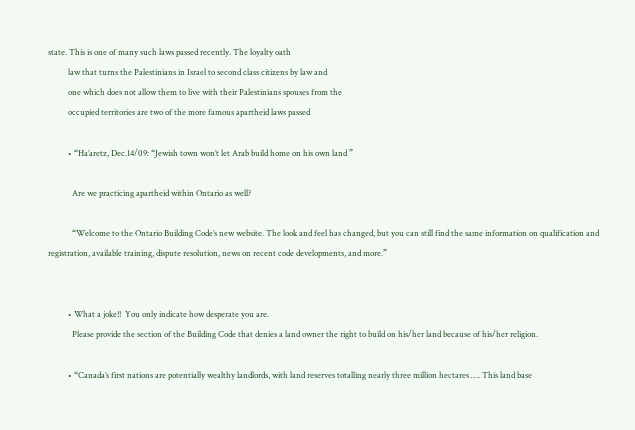state. This is one of many such laws passed recently. The loyalty oath
          law that turns the Palestinians in Israel to second class citizens by law and
          one which does not allow them to live with their Palestinians spouses from the
          occupied territories are two of the more famous apartheid laws passed

          • “Ha’aretz, Dec.14/09: “Jewish town won’t let Arab build home on his own land ”

            Are we practicing apartheid within Ontario as well?

            “Welcome to the Ontario Building Code’s new website. The look and feel has changed, but you can still find the same information on qualification and registration, available training, dispute resolution, news on recent code developments, and more.”


          • What a joke!!  You only indicate how desperate you are.
            Please provide the section of the Building Code that denies a land owner the right to build on his/her land because of his/her religion.

          • “Canada’s first nations are potentially wealthy landlords, with land reserves totalling nearly three million hectares …. This land base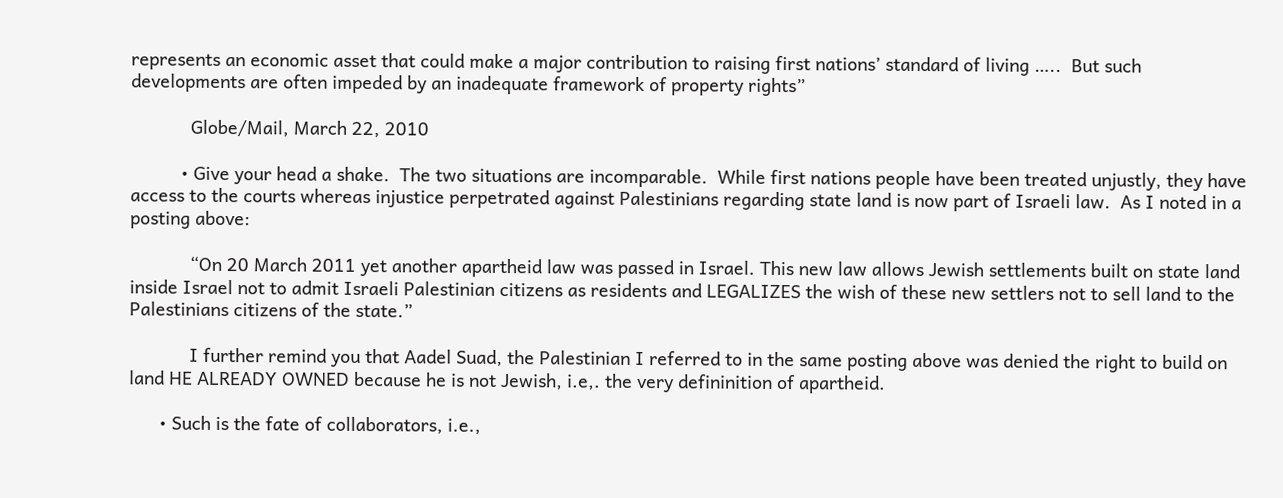represents an economic asset that could make a major contribution to raising first nations’ standard of living …..  But such developments are often impeded by an inadequate framework of property rights”

            Globe/Mail, March 22, 2010

          • Give your head a shake.  The two situations are incomparable.  While first nations people have been treated unjustly, they have access to the courts whereas injustice perpetrated against Palestinians regarding state land is now part of Israeli law.  As I noted in a posting above:

            “On 20 March 2011 yet another apartheid law was passed in Israel. This new law allows Jewish settlements built on state land inside Israel not to admit Israeli Palestinian citizens as residents and LEGALIZES the wish of these new settlers not to sell land to the Palestinians citizens of the state.”

            I further remind you that Aadel Suad, the Palestinian I referred to in the same posting above was denied the right to build on land HE ALREADY OWNED because he is not Jewish, i.e,. the very defininition of apartheid.

      • Such is the fate of collaborators, i.e.,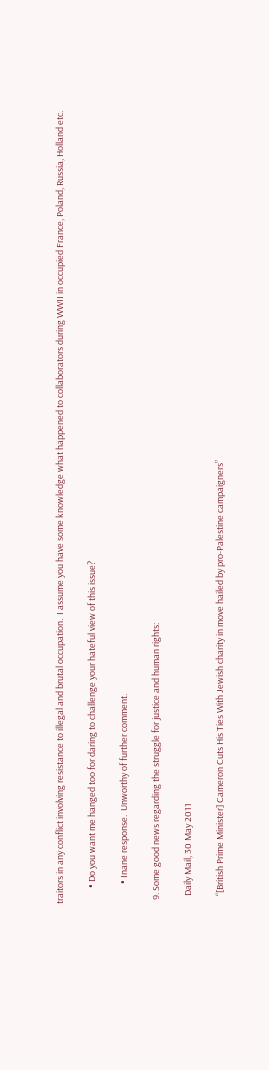traitors in any conflict involving resistance to illegal and brutal occupation.  I assume you have some knowledge what happened to collaborators during WWII in occupied France, Poland, Russia, Holland etc.

        • Do you want me hanged too for daring to challenge your hateful view of this issue?

          • Inane response.  Unworthy of further comment.

  9. Some good news regarding the struggle for justice and human rights:

    Daily Mail, 30 May 2011

    “[British Prime Minister] Cameron Cuts His Ties With Jewish charity in move hailed by pro-Palestine campaigners”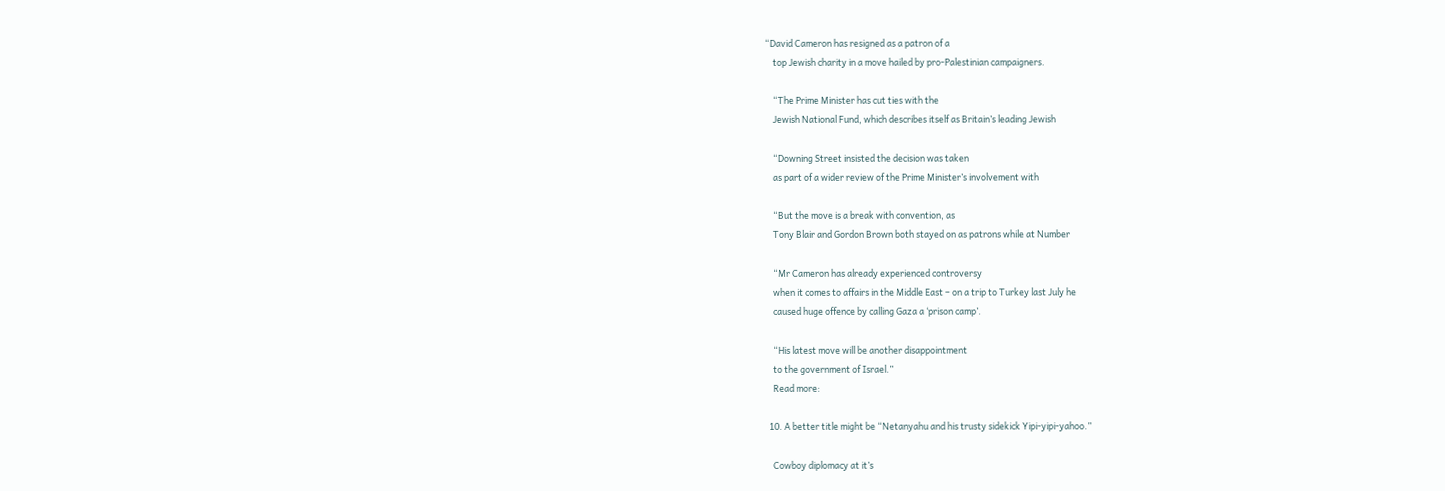“David Cameron has resigned as a patron of a
    top Jewish charity in a move hailed by pro-Palestinian campaigners.

    “The Prime Minister has cut ties with the
    Jewish National Fund, which describes itself as Britain’s leading Jewish

    “Downing Street insisted the decision was taken
    as part of a wider review of the Prime Minister’s involvement with

    “But the move is a break with convention, as
    Tony Blair and Gordon Brown both stayed on as patrons while at Number

    “Mr Cameron has already experienced controversy
    when it comes to affairs in the Middle East – on a trip to Turkey last July he
    caused huge offence by calling Gaza a ‘prison camp’.

    “His latest move will be another disappointment
    to the government of Israel.”
    Read more:

  10. A better title might be “Netanyahu and his trusty sidekick Yipi-yipi-yahoo.”

    Cowboy diplomacy at it’s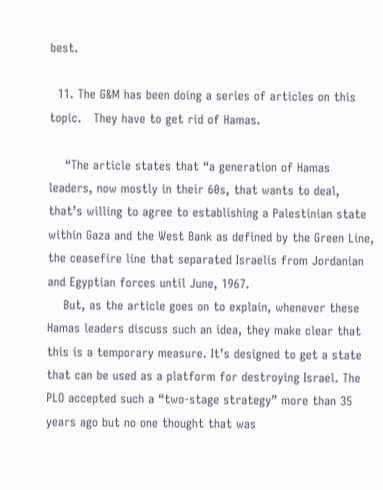best.

  11. The G&M has been doing a series of articles on this topic.   They have to get rid of Hamas.

    “The article states that “a generation of Hamas leaders, now mostly in their 60s, that wants to deal, that’s willing to agree to establishing a Palestinian state within Gaza and the West Bank as defined by the Green Line, the ceasefire line that separated Israelis from Jordanian and Egyptian forces until June, 1967.
    But, as the article goes on to explain, whenever these Hamas leaders discuss such an idea, they make clear that this is a temporary measure. It’s designed to get a state that can be used as a platform for destroying Israel. The PLO accepted such a “two-stage strategy” more than 35 years ago but no one thought that was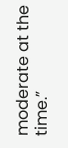moderate at the time.”